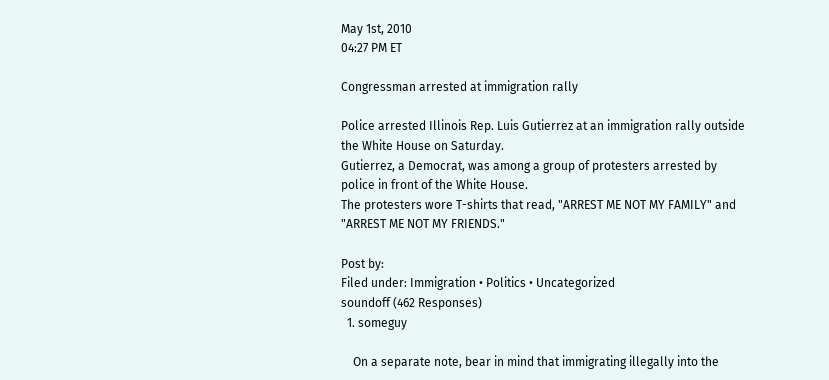May 1st, 2010
04:27 PM ET

Congressman arrested at immigration rally

Police arrested Illinois Rep. Luis Gutierrez at an immigration rally outside the White House on Saturday.
Gutierrez, a Democrat, was among a group of protesters arrested by police in front of the White House.
The protesters wore T-shirts that read, "ARREST ME NOT MY FAMILY" and "ARREST ME NOT MY FRIENDS."

Post by:
Filed under: Immigration • Politics • Uncategorized
soundoff (462 Responses)
  1. someguy

    On a separate note, bear in mind that immigrating illegally into the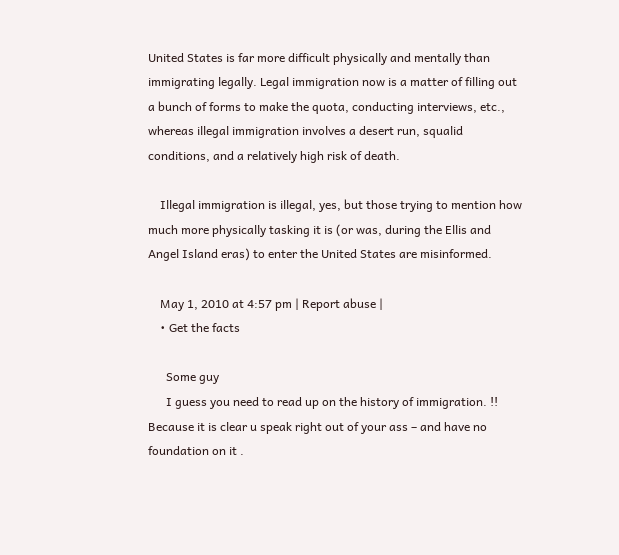United States is far more difficult physically and mentally than immigrating legally. Legal immigration now is a matter of filling out a bunch of forms to make the quota, conducting interviews, etc., whereas illegal immigration involves a desert run, squalid conditions, and a relatively high risk of death.

    Illegal immigration is illegal, yes, but those trying to mention how much more physically tasking it is (or was, during the Ellis and Angel Island eras) to enter the United States are misinformed.

    May 1, 2010 at 4:57 pm | Report abuse |
    • Get the facts

      Some guy
      I guess you need to read up on the history of immigration. !! Because it is clear u speak right out of your ass – and have no foundation on it .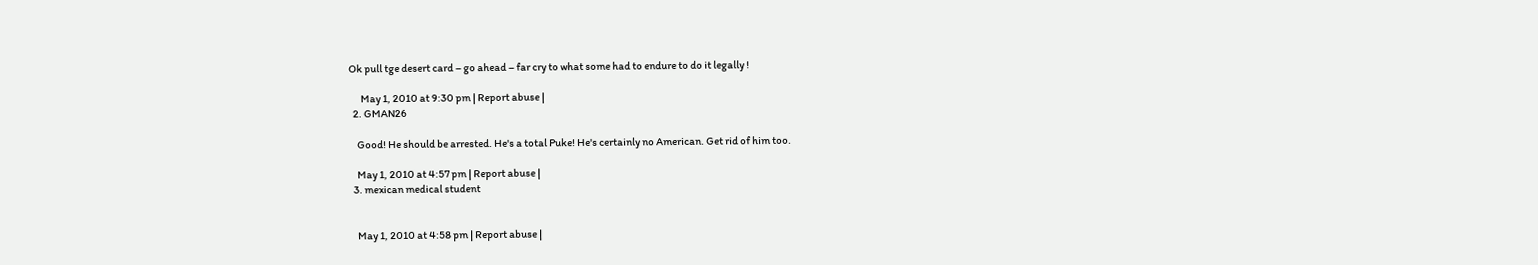Ok pull tge desert card – go ahead – far cry to what some had to endure to do it legally !

      May 1, 2010 at 9:30 pm | Report abuse |
  2. GMAN26

    Good! He should be arrested. He's a total Puke! He's certainly no American. Get rid of him too.

    May 1, 2010 at 4:57 pm | Report abuse |
  3. mexican medical student


    May 1, 2010 at 4:58 pm | Report abuse |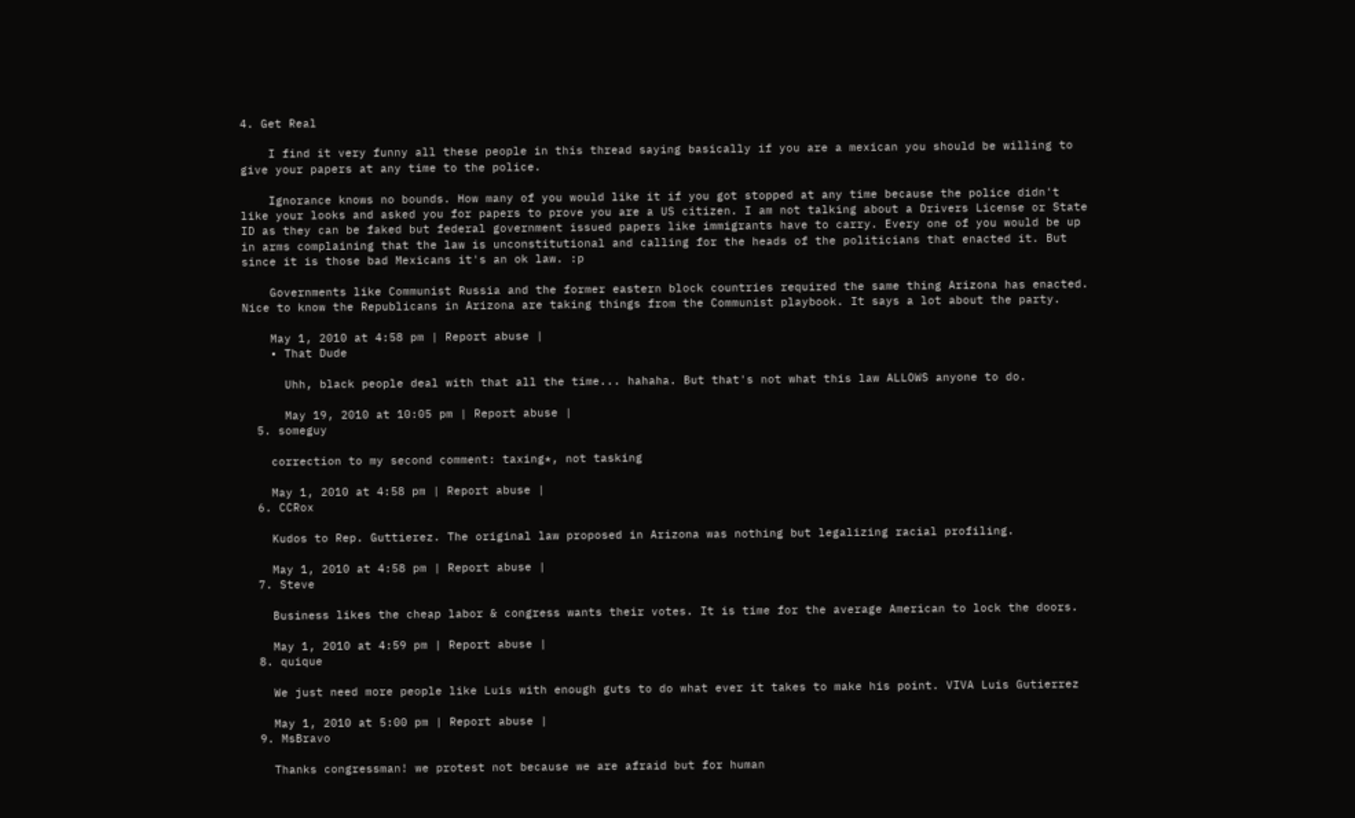4. Get Real

    I find it very funny all these people in this thread saying basically if you are a mexican you should be willing to give your papers at any time to the police.

    Ignorance knows no bounds. How many of you would like it if you got stopped at any time because the police didn't like your looks and asked you for papers to prove you are a US citizen. I am not talking about a Drivers License or State ID as they can be faked but federal government issued papers like immigrants have to carry. Every one of you would be up in arms complaining that the law is unconstitutional and calling for the heads of the politicians that enacted it. But since it is those bad Mexicans it's an ok law. :p

    Governments like Communist Russia and the former eastern block countries required the same thing Arizona has enacted. Nice to know the Republicans in Arizona are taking things from the Communist playbook. It says a lot about the party.

    May 1, 2010 at 4:58 pm | Report abuse |
    • That Dude

      Uhh, black people deal with that all the time... hahaha. But that's not what this law ALLOWS anyone to do.

      May 19, 2010 at 10:05 pm | Report abuse |
  5. someguy

    correction to my second comment: taxing*, not tasking

    May 1, 2010 at 4:58 pm | Report abuse |
  6. CCRox

    Kudos to Rep. Guttierez. The original law proposed in Arizona was nothing but legalizing racial profiling.

    May 1, 2010 at 4:58 pm | Report abuse |
  7. Steve

    Business likes the cheap labor & congress wants their votes. It is time for the average American to lock the doors.

    May 1, 2010 at 4:59 pm | Report abuse |
  8. quique

    We just need more people like Luis with enough guts to do what ever it takes to make his point. VIVA Luis Gutierrez

    May 1, 2010 at 5:00 pm | Report abuse |
  9. MsBravo

    Thanks congressman! we protest not because we are afraid but for human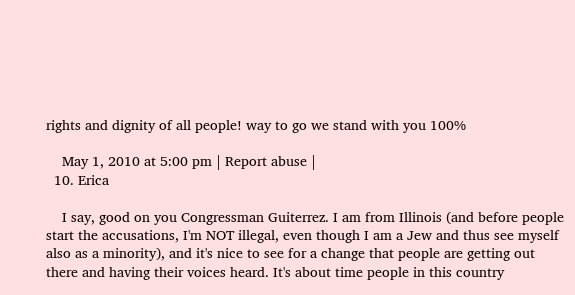rights and dignity of all people! way to go we stand with you 100%

    May 1, 2010 at 5:00 pm | Report abuse |
  10. Erica

    I say, good on you Congressman Guiterrez. I am from Illinois (and before people start the accusations, I'm NOT illegal, even though I am a Jew and thus see myself also as a minority), and it's nice to see for a change that people are getting out there and having their voices heard. It's about time people in this country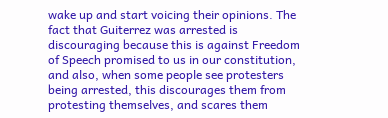wake up and start voicing their opinions. The fact that Guiterrez was arrested is discouraging because this is against Freedom of Speech promised to us in our constitution, and also, when some people see protesters being arrested, this discourages them from protesting themselves, and scares them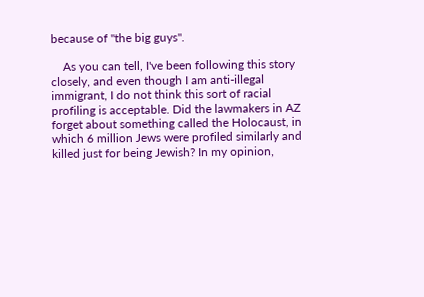because of "the big guys".

    As you can tell, I've been following this story closely, and even though I am anti-illegal immigrant, I do not think this sort of racial profiling is acceptable. Did the lawmakers in AZ forget about something called the Holocaust, in which 6 million Jews were profiled similarly and killed just for being Jewish? In my opinion,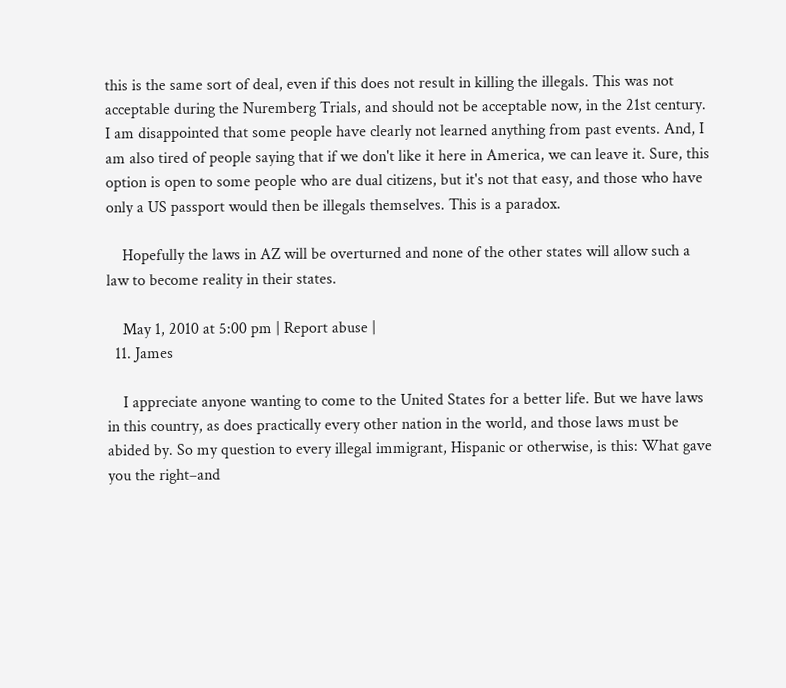this is the same sort of deal, even if this does not result in killing the illegals. This was not acceptable during the Nuremberg Trials, and should not be acceptable now, in the 21st century. I am disappointed that some people have clearly not learned anything from past events. And, I am also tired of people saying that if we don't like it here in America, we can leave it. Sure, this option is open to some people who are dual citizens, but it's not that easy, and those who have only a US passport would then be illegals themselves. This is a paradox.

    Hopefully the laws in AZ will be overturned and none of the other states will allow such a law to become reality in their states.

    May 1, 2010 at 5:00 pm | Report abuse |
  11. James

    I appreciate anyone wanting to come to the United States for a better life. But we have laws in this country, as does practically every other nation in the world, and those laws must be abided by. So my question to every illegal immigrant, Hispanic or otherwise, is this: What gave you the right–and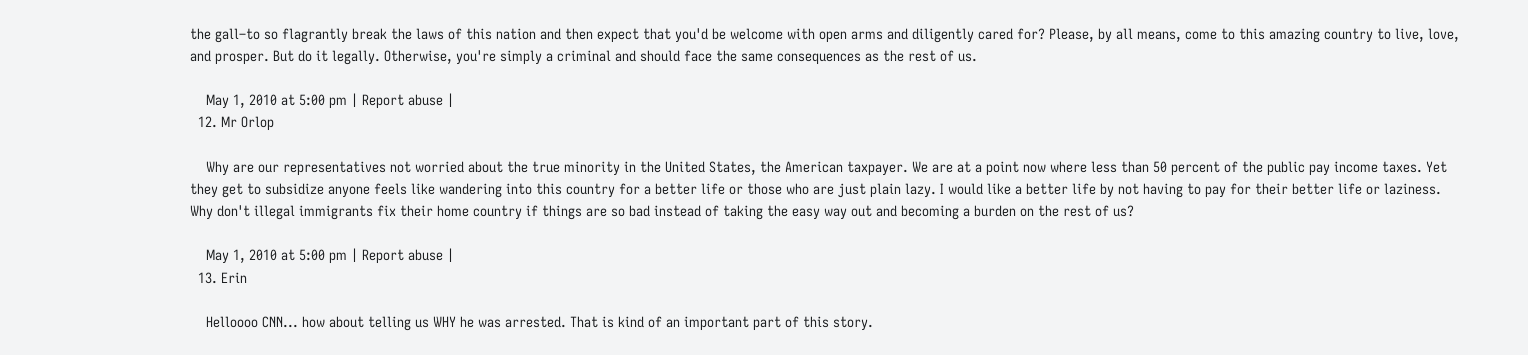the gall–to so flagrantly break the laws of this nation and then expect that you'd be welcome with open arms and diligently cared for? Please, by all means, come to this amazing country to live, love, and prosper. But do it legally. Otherwise, you're simply a criminal and should face the same consequences as the rest of us.

    May 1, 2010 at 5:00 pm | Report abuse |
  12. Mr Orlop

    Why are our representatives not worried about the true minority in the United States, the American taxpayer. We are at a point now where less than 50 percent of the public pay income taxes. Yet they get to subsidize anyone feels like wandering into this country for a better life or those who are just plain lazy. I would like a better life by not having to pay for their better life or laziness. Why don't illegal immigrants fix their home country if things are so bad instead of taking the easy way out and becoming a burden on the rest of us?

    May 1, 2010 at 5:00 pm | Report abuse |
  13. Erin

    Helloooo CNN... how about telling us WHY he was arrested. That is kind of an important part of this story.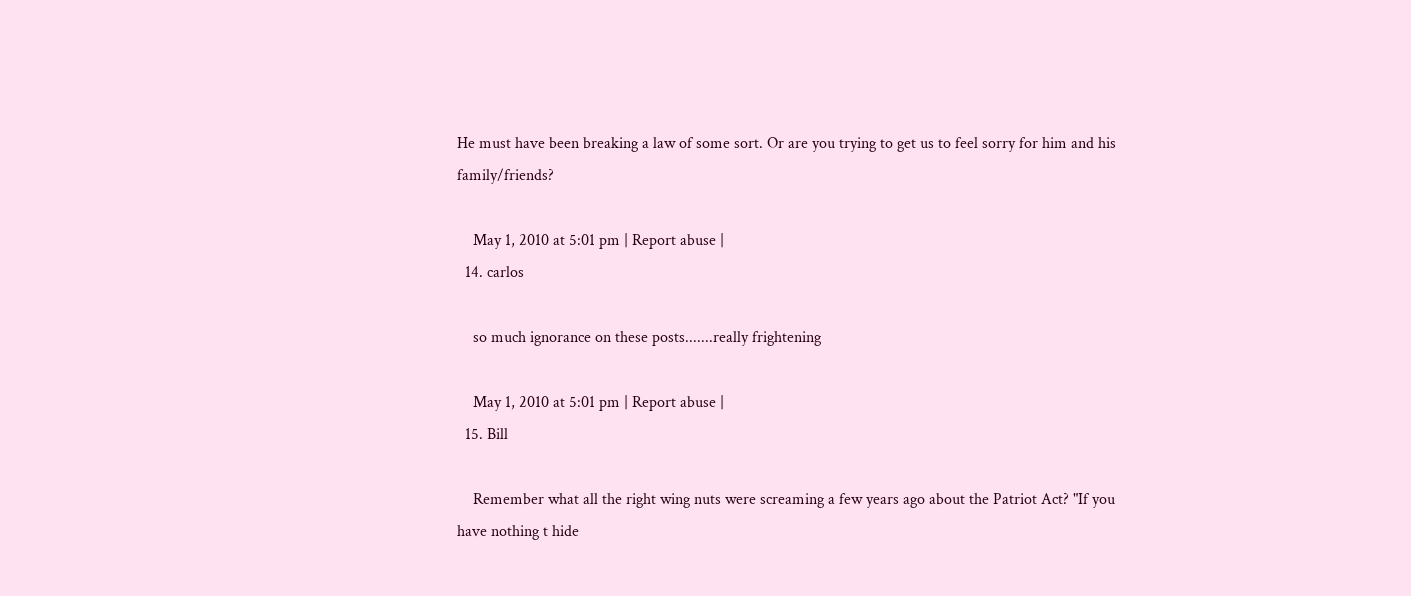He must have been breaking a law of some sort. Or are you trying to get us to feel sorry for him and his family/friends?

    May 1, 2010 at 5:01 pm | Report abuse |
  14. carlos

    so much ignorance on these posts.......really frightening

    May 1, 2010 at 5:01 pm | Report abuse |
  15. Bill

    Remember what all the right wing nuts were screaming a few years ago about the Patriot Act? "If you have nothing t hide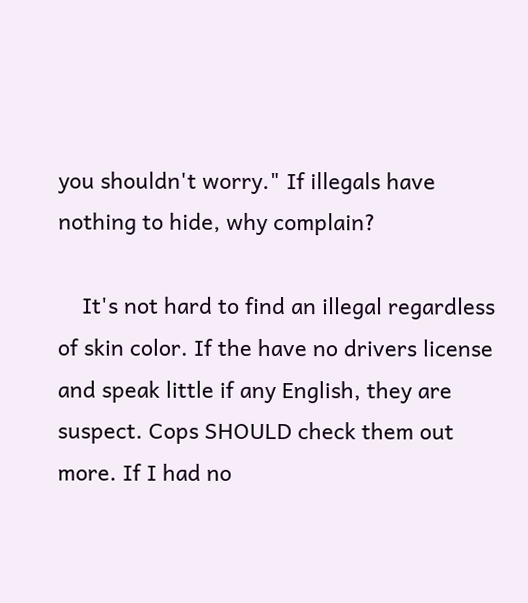you shouldn't worry." If illegals have nothing to hide, why complain?

    It's not hard to find an illegal regardless of skin color. If the have no drivers license and speak little if any English, they are suspect. Cops SHOULD check them out more. If I had no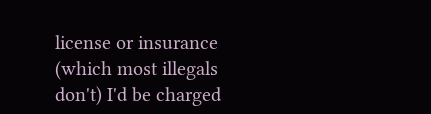license or insurance (which most illegals don't) I'd be charged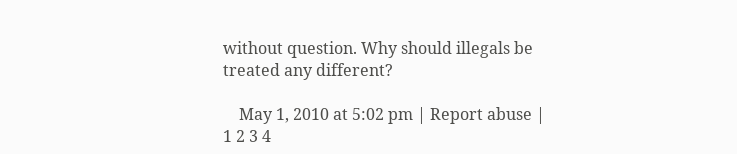without question. Why should illegals be treated any different?

    May 1, 2010 at 5:02 pm | Report abuse |
1 2 3 4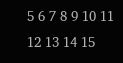5 6 7 8 9 10 11 12 13 14 15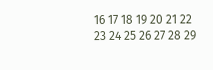16 17 18 19 20 21 22 23 24 25 26 27 28 29